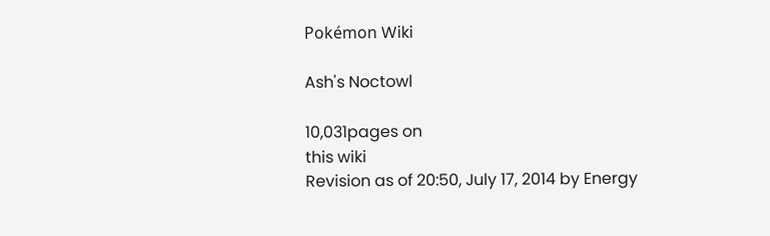Pokémon Wiki

Ash's Noctowl

10,031pages on
this wiki
Revision as of 20:50, July 17, 2014 by Energy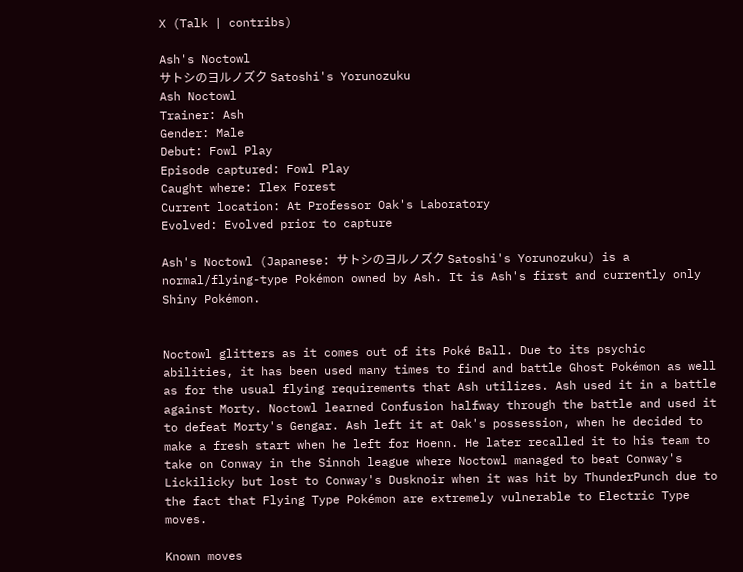X (Talk | contribs)

Ash's Noctowl
サトシのヨルノズク Satoshi's Yorunozuku
Ash Noctowl
Trainer: Ash
Gender: Male
Debut: Fowl Play
Episode captured: Fowl Play
Caught where: Ilex Forest
Current location: At Professor Oak's Laboratory
Evolved: Evolved prior to capture

Ash's Noctowl (Japanese: サトシのヨルノズク Satoshi's Yorunozuku) is a normal/flying-type Pokémon owned by Ash. It is Ash's first and currently only Shiny Pokémon.


Noctowl glitters as it comes out of its Poké Ball. Due to its psychic abilities, it has been used many times to find and battle Ghost Pokémon as well as for the usual flying requirements that Ash utilizes. Ash used it in a battle against Morty. Noctowl learned Confusion halfway through the battle and used it to defeat Morty's Gengar. Ash left it at Oak's possession, when he decided to make a fresh start when he left for Hoenn. He later recalled it to his team to take on Conway in the Sinnoh league where Noctowl managed to beat Conway's Lickilicky but lost to Conway's Dusknoir when it was hit by ThunderPunch due to the fact that Flying Type Pokémon are extremely vulnerable to Electric Type moves.

Known moves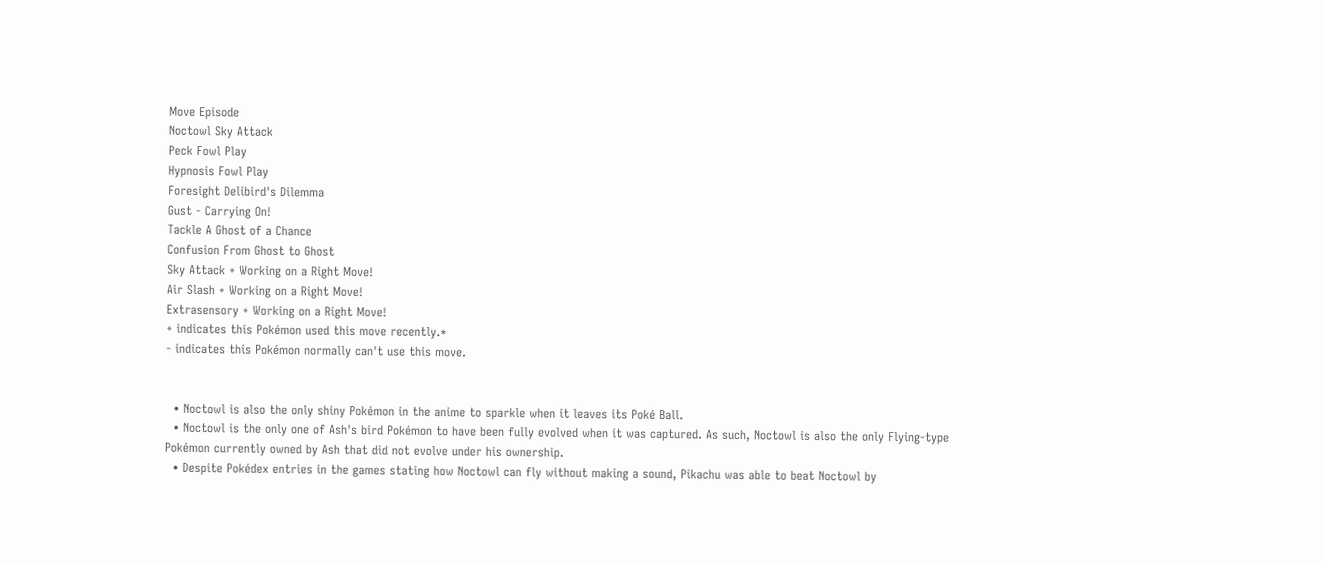Move Episode
Noctowl Sky Attack
Peck Fowl Play
Hypnosis Fowl Play
Foresight Delibird's Dilemma
Gust - Carrying On!
Tackle A Ghost of a Chance
Confusion From Ghost to Ghost
Sky Attack + Working on a Right Move!
Air Slash + Working on a Right Move!
Extrasensory + Working on a Right Move!
+ indicates this Pokémon used this move recently.*
- indicates this Pokémon normally can't use this move.


  • Noctowl is also the only shiny Pokémon in the anime to sparkle when it leaves its Poké Ball.
  • Noctowl is the only one of Ash's bird Pokémon to have been fully evolved when it was captured. As such, Noctowl is also the only Flying-type Pokémon currently owned by Ash that did not evolve under his ownership.
  • Despite Pokédex entries in the games stating how Noctowl can fly without making a sound, Pikachu was able to beat Noctowl by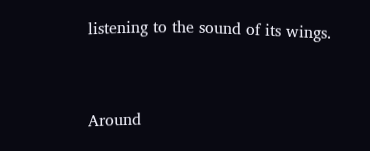listening to the sound of its wings.


Around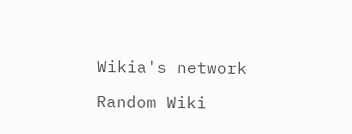Wikia's network

Random Wiki